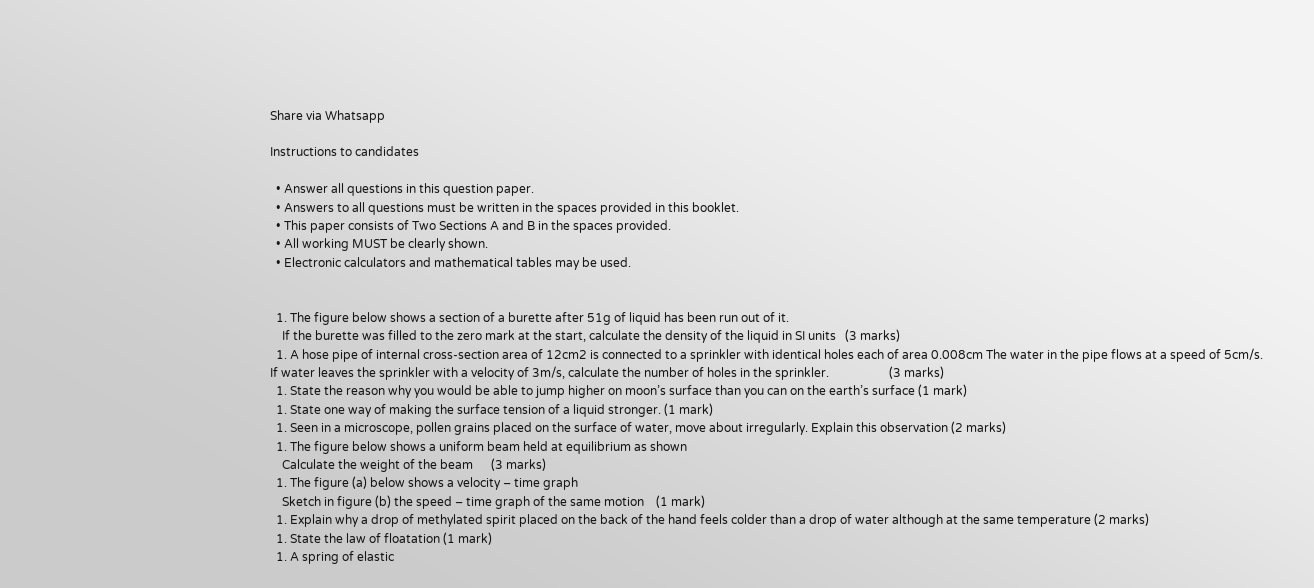Share via Whatsapp

Instructions to candidates

  • Answer all questions in this question paper.
  • Answers to all questions must be written in the spaces provided in this booklet.
  • This paper consists of Two Sections A and B in the spaces provided.
  • All working MUST be clearly shown.
  • Electronic calculators and mathematical tables may be used.


  1. The figure below shows a section of a burette after 51g of liquid has been run out of it.
    If the burette was filled to the zero mark at the start, calculate the density of the liquid in SI units   (3 marks)
  1. A hose pipe of internal cross-section area of 12cm2 is connected to a sprinkler with identical holes each of area 0.008cm The water in the pipe flows at a speed of 5cm/s. If water leaves the sprinkler with a velocity of 3m/s, calculate the number of holes in the sprinkler.                    (3 marks)
  1. State the reason why you would be able to jump higher on moon’s surface than you can on the earth’s surface (1 mark)
  1. State one way of making the surface tension of a liquid stronger. (1 mark)
  1. Seen in a microscope, pollen grains placed on the surface of water, move about irregularly. Explain this observation (2 marks)
  1. The figure below shows a uniform beam held at equilibrium as shown
    Calculate the weight of the beam      (3 marks)
  1. The figure (a) below shows a velocity – time graph
    Sketch in figure (b) the speed – time graph of the same motion    (1 mark)
  1. Explain why a drop of methylated spirit placed on the back of the hand feels colder than a drop of water although at the same temperature (2 marks)
  1. State the law of floatation (1 mark)
  1. A spring of elastic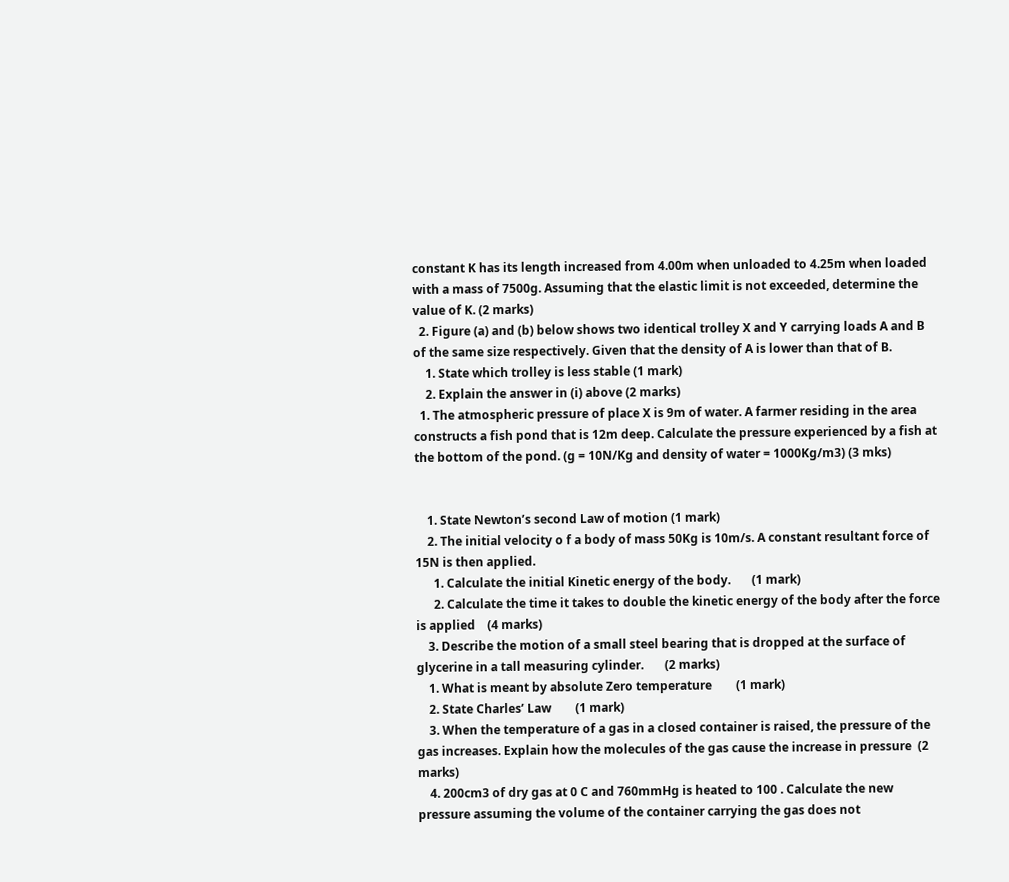constant K has its length increased from 4.00m when unloaded to 4.25m when loaded with a mass of 7500g. Assuming that the elastic limit is not exceeded, determine the value of K. (2 marks)
  2. Figure (a) and (b) below shows two identical trolley X and Y carrying loads A and B of the same size respectively. Given that the density of A is lower than that of B.
    1. State which trolley is less stable (1 mark)
    2. Explain the answer in (i) above (2 marks)
  1. The atmospheric pressure of place X is 9m of water. A farmer residing in the area constructs a fish pond that is 12m deep. Calculate the pressure experienced by a fish at the bottom of the pond. (g = 10N/Kg and density of water = 1000Kg/m3) (3 mks)


    1. State Newton’s second Law of motion (1 mark)
    2. The initial velocity o f a body of mass 50Kg is 10m/s. A constant resultant force of 15N is then applied.
      1. Calculate the initial Kinetic energy of the body.       (1 mark)
      2. Calculate the time it takes to double the kinetic energy of the body after the force is applied    (4 marks)
    3. Describe the motion of a small steel bearing that is dropped at the surface of glycerine in a tall measuring cylinder.       (2 marks)
    1. What is meant by absolute Zero temperature        (1 mark)
    2. State Charles’ Law        (1 mark)
    3. When the temperature of a gas in a closed container is raised, the pressure of the gas increases. Explain how the molecules of the gas cause the increase in pressure  (2 marks)
    4. 200cm3 of dry gas at 0 C and 760mmHg is heated to 100 . Calculate the new pressure assuming the volume of the container carrying the gas does not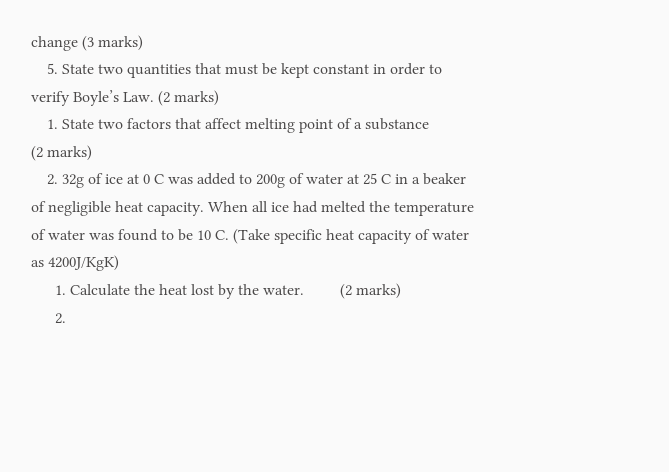change (3 marks)
    5. State two quantities that must be kept constant in order to verify Boyle’s Law. (2 marks)
    1. State two factors that affect melting point of a substance                            (2 marks)
    2. 32g of ice at 0 C was added to 200g of water at 25 C in a beaker of negligible heat capacity. When all ice had melted the temperature of water was found to be 10 C. (Take specific heat capacity of water as 4200J/KgK)
      1. Calculate the heat lost by the water.         (2 marks)
      2.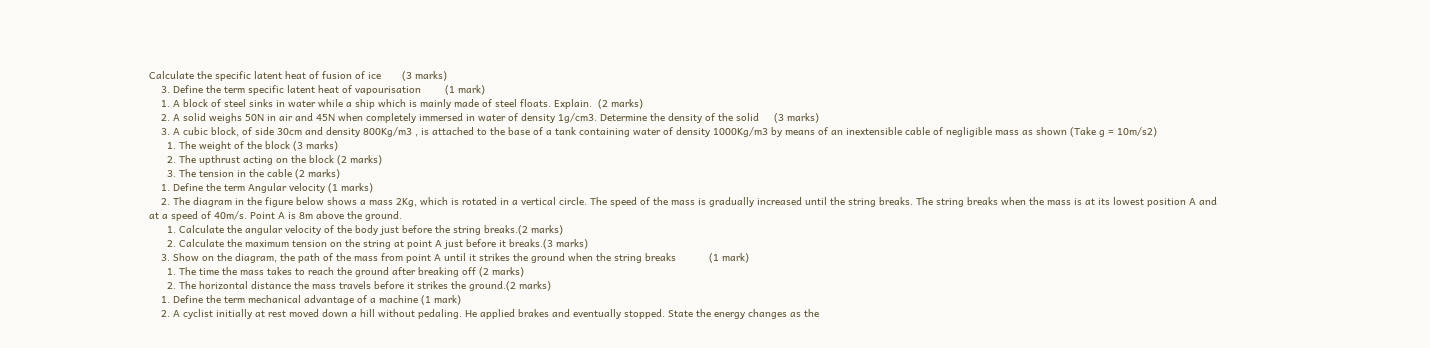Calculate the specific latent heat of fusion of ice       (3 marks)
    3. Define the term specific latent heat of vapourisation        (1 mark)
    1. A block of steel sinks in water while a ship which is mainly made of steel floats. Explain.  (2 marks)
    2. A solid weighs 50N in air and 45N when completely immersed in water of density 1g/cm3. Determine the density of the solid     (3 marks)
    3. A cubic block, of side 30cm and density 800Kg/m3 , is attached to the base of a tank containing water of density 1000Kg/m3 by means of an inextensible cable of negligible mass as shown (Take g = 10m/s2)
      1. The weight of the block (3 marks)
      2. The upthrust acting on the block (2 marks)
      3. The tension in the cable (2 marks)
    1. Define the term Angular velocity (1 marks)
    2. The diagram in the figure below shows a mass 2Kg, which is rotated in a vertical circle. The speed of the mass is gradually increased until the string breaks. The string breaks when the mass is at its lowest position A and at a speed of 40m/s. Point A is 8m above the ground.
      1. Calculate the angular velocity of the body just before the string breaks.(2 marks)
      2. Calculate the maximum tension on the string at point A just before it breaks.(3 marks)
    3. Show on the diagram, the path of the mass from point A until it strikes the ground when the string breaks           (1 mark)
      1. The time the mass takes to reach the ground after breaking off (2 marks)
      2. The horizontal distance the mass travels before it strikes the ground.(2 marks)
    1. Define the term mechanical advantage of a machine (1 mark)
    2. A cyclist initially at rest moved down a hill without pedaling. He applied brakes and eventually stopped. State the energy changes as the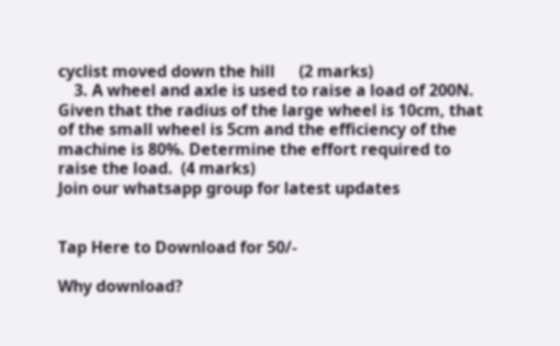cyclist moved down the hill      (2 marks)
    3. A wheel and axle is used to raise a load of 200N. Given that the radius of the large wheel is 10cm, that of the small wheel is 5cm and the efficiency of the machine is 80%. Determine the effort required to raise the load.  (4 marks)
Join our whatsapp group for latest updates


Tap Here to Download for 50/-

Why download?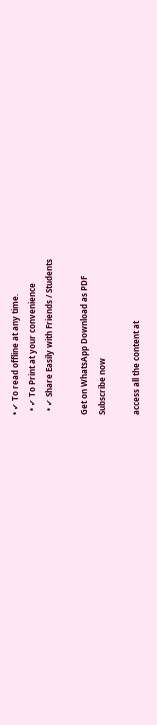• ✔ To read offline at any time.
  • ✔ To Print at your convenience
  • ✔ Share Easily with Friends / Students

Get on WhatsApp Download as PDF
Subscribe now

access all the content at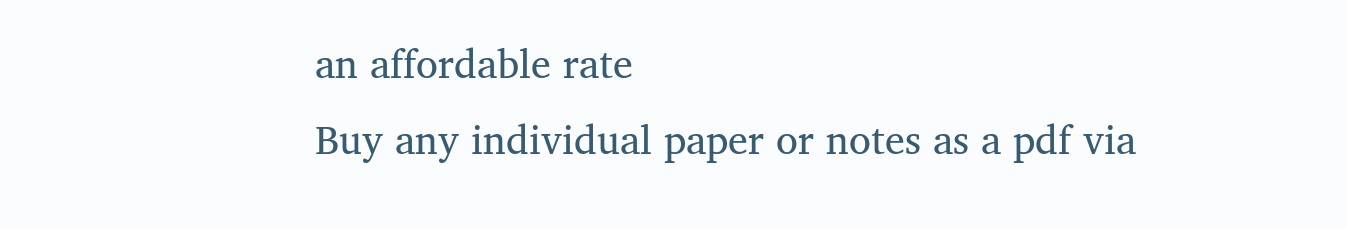an affordable rate
Buy any individual paper or notes as a pdf via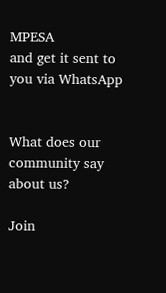MPESA
and get it sent to you via WhatsApp


What does our community say about us?

Join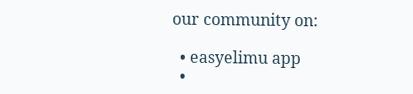our community on:

  • easyelimu app
  •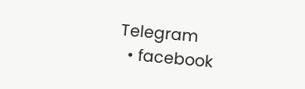Telegram
  • facebook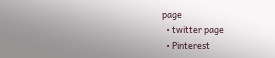page
  • twitter page
  • Pinterest